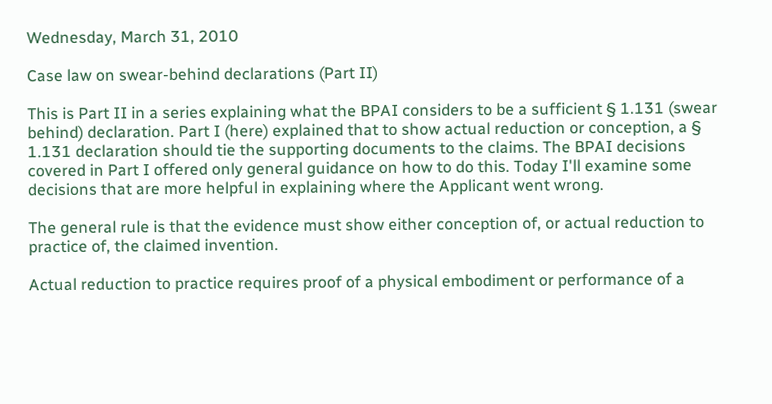Wednesday, March 31, 2010

Case law on swear-behind declarations (Part II)

This is Part II in a series explaining what the BPAI considers to be a sufficient § 1.131 (swear behind) declaration. Part I (here) explained that to show actual reduction or conception, a § 1.131 declaration should tie the supporting documents to the claims. The BPAI decisions covered in Part I offered only general guidance on how to do this. Today I'll examine some decisions that are more helpful in explaining where the Applicant went wrong.

The general rule is that the evidence must show either conception of, or actual reduction to practice of, the claimed invention.

Actual reduction to practice requires proof of a physical embodiment or performance of a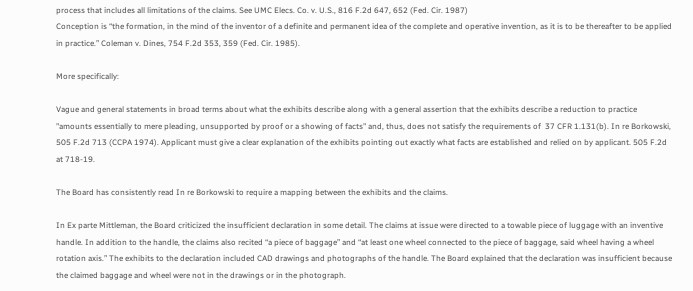process that includes all limitations of the claims. See UMC Elecs. Co. v. U.S., 816 F.2d 647, 652 (Fed. Cir. 1987)
Conception is “the formation, in the mind of the inventor of a definite and permanent idea of the complete and operative invention, as it is to be thereafter to be applied in practice.” Coleman v. Dines, 754 F.2d 353, 359 (Fed. Cir. 1985).

More specifically:

Vague and general statements in broad terms about what the exhibits describe along with a general assertion that the exhibits describe a reduction to practice "amounts essentially to mere pleading, unsupported by proof or a showing of facts" and, thus, does not satisfy the requirements of  37 CFR 1.131(b). In re Borkowski, 505 F.2d 713 (CCPA 1974). Applicant must give a clear explanation of the exhibits pointing out exactly what facts are established and relied on by applicant. 505 F.2d at 718-19.

The Board has consistently read In re Borkowski to require a mapping between the exhibits and the claims.

In Ex parte Mittleman, the Board criticized the insufficient declaration in some detail. The claims at issue were directed to a towable piece of luggage with an inventive handle. In addition to the handle, the claims also recited “a piece of baggage” and “at least one wheel connected to the piece of baggage, said wheel having a wheel rotation axis.” The exhibits to the declaration included CAD drawings and photographs of the handle. The Board explained that the declaration was insufficient because the claimed baggage and wheel were not in the drawings or in the photograph.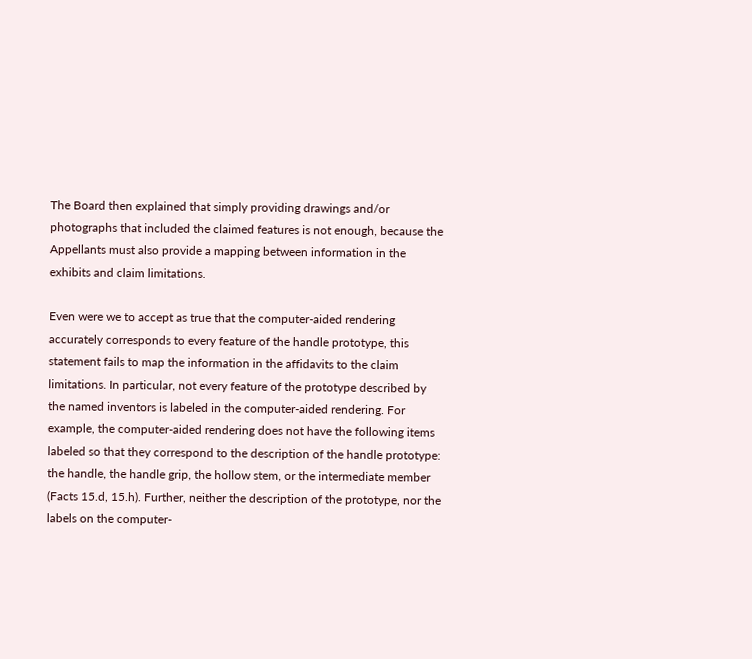The Board then explained that simply providing drawings and/or photographs that included the claimed features is not enough, because the Appellants must also provide a mapping between information in the exhibits and claim limitations.

Even were we to accept as true that the computer-aided rendering accurately corresponds to every feature of the handle prototype, this statement fails to map the information in the affidavits to the claim limitations. In particular, not every feature of the prototype described by the named inventors is labeled in the computer-aided rendering. For example, the computer-aided rendering does not have the following items labeled so that they correspond to the description of the handle prototype: the handle, the handle grip, the hollow stem, or the intermediate member (Facts 15.d, 15.h). Further, neither the description of the prototype, nor the labels on the computer-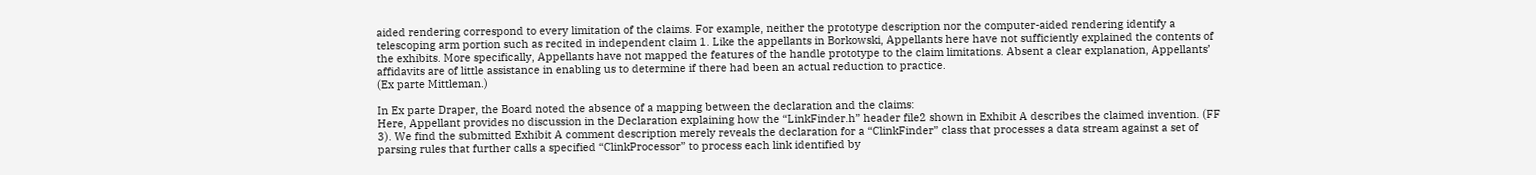aided rendering correspond to every limitation of the claims. For example, neither the prototype description nor the computer-aided rendering identify a telescoping arm portion such as recited in independent claim 1. Like the appellants in Borkowski, Appellants here have not sufficiently explained the contents of the exhibits. More specifically, Appellants have not mapped the features of the handle prototype to the claim limitations. Absent a clear explanation, Appellants’ affidavits are of little assistance in enabling us to determine if there had been an actual reduction to practice.
(Ex parte Mittleman.)

In Ex parte Draper, the Board noted the absence of a mapping between the declaration and the claims:
Here, Appellant provides no discussion in the Declaration explaining how the “LinkFinder.h” header file2 shown in Exhibit A describes the claimed invention. (FF 3). We find the submitted Exhibit A comment description merely reveals the declaration for a “ClinkFinder” class that processes a data stream against a set of parsing rules that further calls a specified “ClinkProcessor” to process each link identified by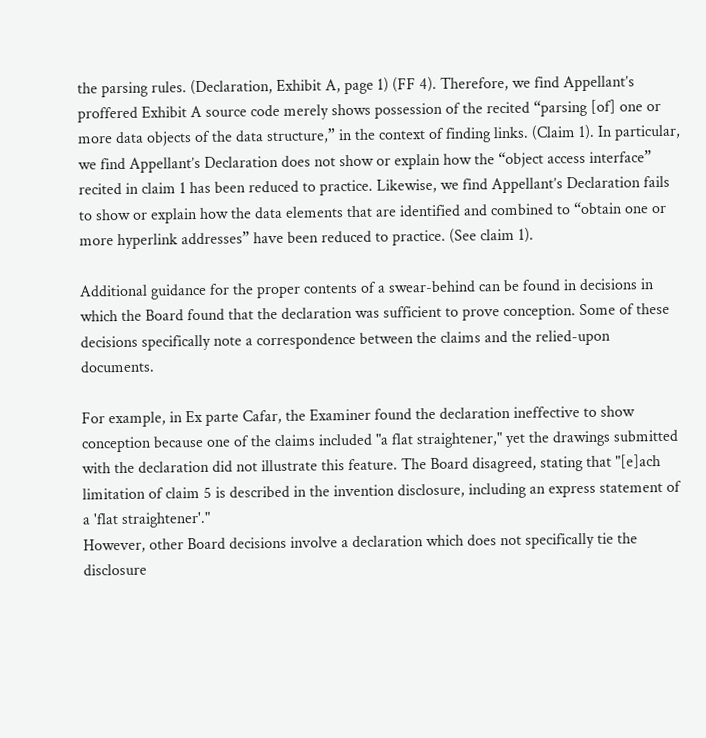the parsing rules. (Declaration, Exhibit A, page 1) (FF 4). Therefore, we find Appellant’s proffered Exhibit A source code merely shows possession of the recited “parsing [of] one or more data objects of the data structure,” in the context of finding links. (Claim 1). In particular, we find Appellant’s Declaration does not show or explain how the “object access interface” recited in claim 1 has been reduced to practice. Likewise, we find Appellant’s Declaration fails to show or explain how the data elements that are identified and combined to “obtain one or more hyperlink addresses” have been reduced to practice. (See claim 1).

Additional guidance for the proper contents of a swear-behind can be found in decisions in which the Board found that the declaration was sufficient to prove conception. Some of these decisions specifically note a correspondence between the claims and the relied-upon documents.

For example, in Ex parte Cafar, the Examiner found the declaration ineffective to show conception because one of the claims included "a flat straightener," yet the drawings submitted with the declaration did not illustrate this feature. The Board disagreed, stating that "[e]ach limitation of claim 5 is described in the invention disclosure, including an express statement of a 'flat straightener'."
However, other Board decisions involve a declaration which does not specifically tie the disclosure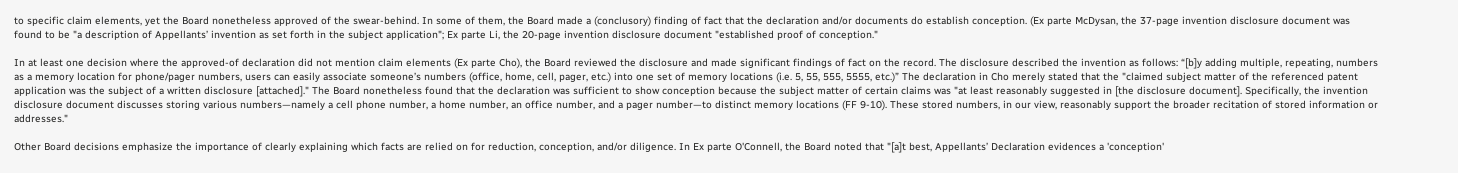to specific claim elements, yet the Board nonetheless approved of the swear-behind. In some of them, the Board made a (conclusory) finding of fact that the declaration and/or documents do establish conception. (Ex parte McDysan, the 37-page invention disclosure document was found to be "a description of Appellants’ invention as set forth in the subject application"; Ex parte Li, the 20-page invention disclosure document "established proof of conception."

In at least one decision where the approved-of declaration did not mention claim elements (Ex parte Cho), the Board reviewed the disclosure and made significant findings of fact on the record. The disclosure described the invention as follows: “[b]y adding multiple, repeating, numbers as a memory location for phone/pager numbers, users can easily associate someone’s numbers (office, home, cell, pager, etc.) into one set of memory locations (i.e. 5, 55, 555, 5555, etc.)” The declaration in Cho merely stated that the "claimed subject matter of the referenced patent application was the subject of a written disclosure [attached]." The Board nonetheless found that the declaration was sufficient to show conception because the subject matter of certain claims was "at least reasonably suggested in [the disclosure document]. Specifically, the invention disclosure document discusses storing various numbers—namely a cell phone number, a home number, an office number, and a pager number—to distinct memory locations (FF 9-10). These stored numbers, in our view, reasonably support the broader recitation of stored information or addresses."

Other Board decisions emphasize the importance of clearly explaining which facts are relied on for reduction, conception, and/or diligence. In Ex parte O'Connell, the Board noted that "[a]t best, Appellants’ Declaration evidences a 'conception'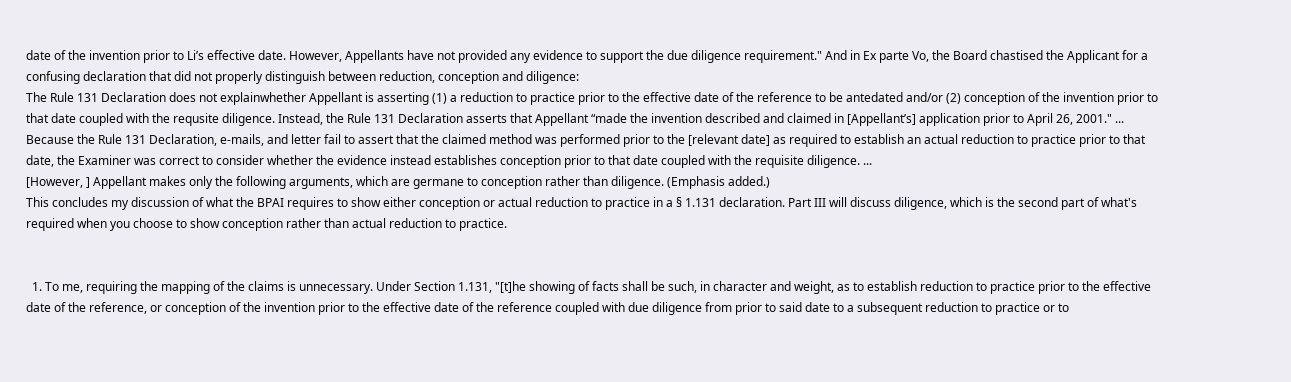date of the invention prior to Li’s effective date. However, Appellants have not provided any evidence to support the due diligence requirement." And in Ex parte Vo, the Board chastised the Applicant for a confusing declaration that did not properly distinguish between reduction, conception and diligence:
The Rule 131 Declaration does not explainwhether Appellant is asserting (1) a reduction to practice prior to the effective date of the reference to be antedated and/or (2) conception of the invention prior to that date coupled with the requsite diligence. Instead, the Rule 131 Declaration asserts that Appellant “made the invention described and claimed in [Appellant’s] application prior to April 26, 2001." ...
Because the Rule 131 Declaration, e-mails, and letter fail to assert that the claimed method was performed prior to the [relevant date] as required to establish an actual reduction to practice prior to that date, the Examiner was correct to consider whether the evidence instead establishes conception prior to that date coupled with the requisite diligence. ...
[However, ] Appellant makes only the following arguments, which are germane to conception rather than diligence. (Emphasis added.)
This concludes my discussion of what the BPAI requires to show either conception or actual reduction to practice in a § 1.131 declaration. Part III will discuss diligence, which is the second part of what's  required when you choose to show conception rather than actual reduction to practice.


  1. To me, requiring the mapping of the claims is unnecessary. Under Section 1.131, "[t]he showing of facts shall be such, in character and weight, as to establish reduction to practice prior to the effective date of the reference, or conception of the invention prior to the effective date of the reference coupled with due diligence from prior to said date to a subsequent reduction to practice or to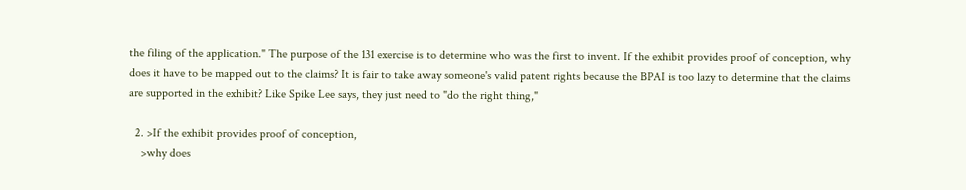the filing of the application." The purpose of the 131 exercise is to determine who was the first to invent. If the exhibit provides proof of conception, why does it have to be mapped out to the claims? It is fair to take away someone's valid patent rights because the BPAI is too lazy to determine that the claims are supported in the exhibit? Like Spike Lee says, they just need to "do the right thing,"

  2. >If the exhibit provides proof of conception,
    >why does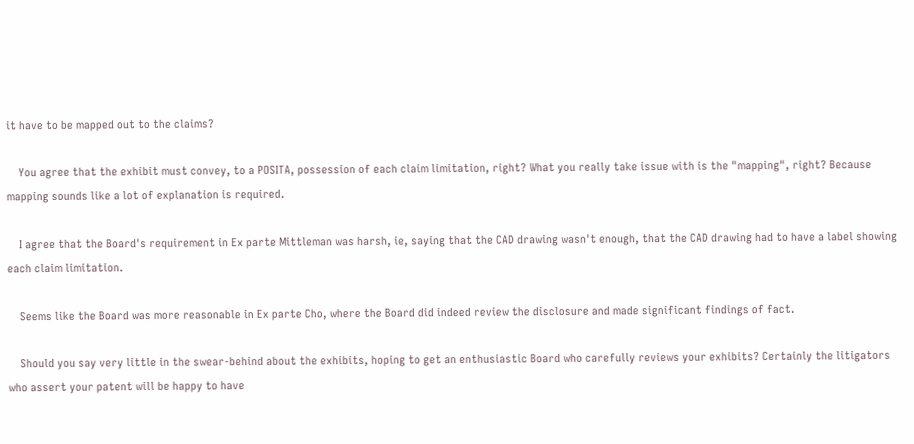it have to be mapped out to the claims?

    You agree that the exhibit must convey, to a POSITA, possession of each claim limitation, right? What you really take issue with is the "mapping", right? Because mapping sounds like a lot of explanation is required.

    I agree that the Board's requirement in Ex parte Mittleman was harsh, ie, saying that the CAD drawing wasn't enough, that the CAD drawing had to have a label showing each claim limitation.

    Seems like the Board was more reasonable in Ex parte Cho, where the Board did indeed review the disclosure and made significant findings of fact.

    Should you say very little in the swear-behind about the exhibits, hoping to get an enthusiastic Board who carefully reviews your exhibits? Certainly the litigators who assert your patent will be happy to have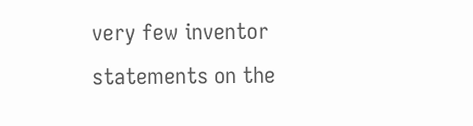very few inventor statements on the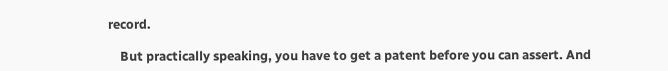record.

    But practically speaking, you have to get a patent before you can assert. And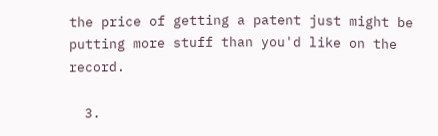the price of getting a patent just might be putting more stuff than you'd like on the record.

  3.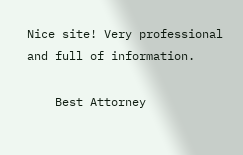Nice site! Very professional and full of information.

    Best Attorney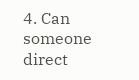4. Can someone direct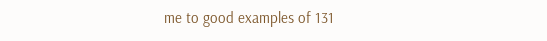me to good examples of 131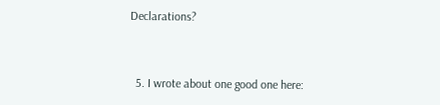Declarations?


  5. I wrote about one good one here: